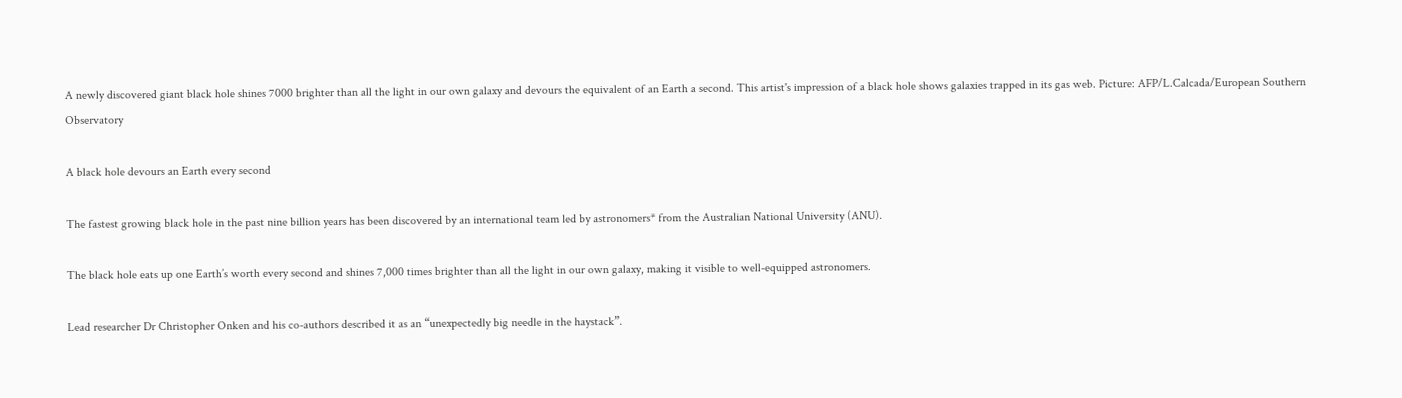A newly discovered giant black hole shines 7000 brighter than all the light in our own galaxy and devours the equivalent of an Earth a second. This artist's impression of a black hole shows galaxies trapped in its gas web. Picture: AFP/L.Calcada/European Southern Observatory

A black hole devours an Earth every second

The fastest growing black hole in the past nine billion years has been discovered by an international team led by astronomers* from the Australian National University (ANU).

The black hole eats up one Earth’s worth every second and shines 7,000 times brighter than all the light in our own galaxy, making it visible to well-equipped astronomers.

Lead researcher Dr Christopher Onken and his co-authors described it as an “unexpectedly big needle in the haystack”.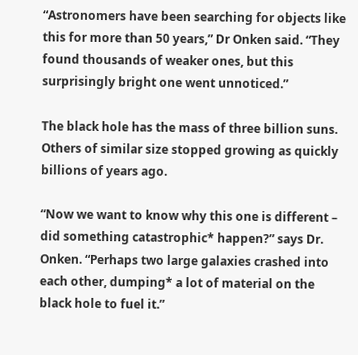“Astronomers have been searching for objects like this for more than 50 years,” Dr Onken said. “They found thousands of weaker ones, but this surprisingly bright one went unnoticed.”

The black hole has the mass of three billion suns. Others of similar size stopped growing as quickly billions of years ago.

“Now we want to know why this one is different – did something catastrophic* happen?” says Dr. Onken. “Perhaps two large galaxies crashed into each other, dumping* a lot of material on the black hole to fuel it.”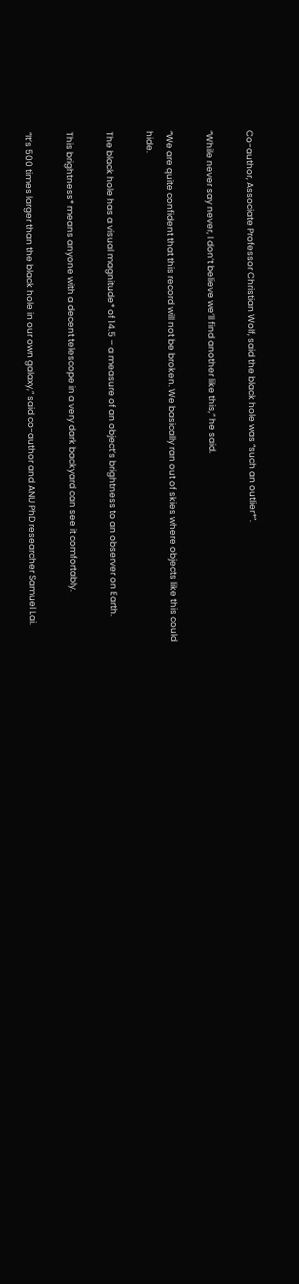Co-author, Associate Professor Christian Wolf, said the black hole was “such an outlier*”.

“While never say never, I don’t believe we’ll find another like this,” he said.

“We are quite confident that this record will not be broken. We basically ran out of skies where objects like this could hide.

The black hole has a visual magnitude* of 14.5 – a measure of an object’s brightness to an observer on Earth.

This brightness* means anyone with a decent telescope in a very dark backyard can see it comfortably.

“It’s 500 times larger than the black hole in our own galaxy,” said co-author and ANU PhD researcher Samuel Lai.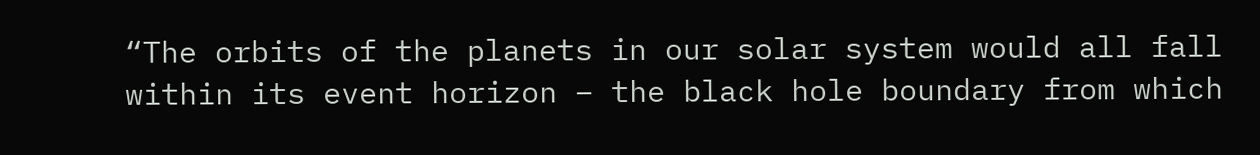“The orbits of the planets in our solar system would all fall within its event horizon – the black hole boundary from which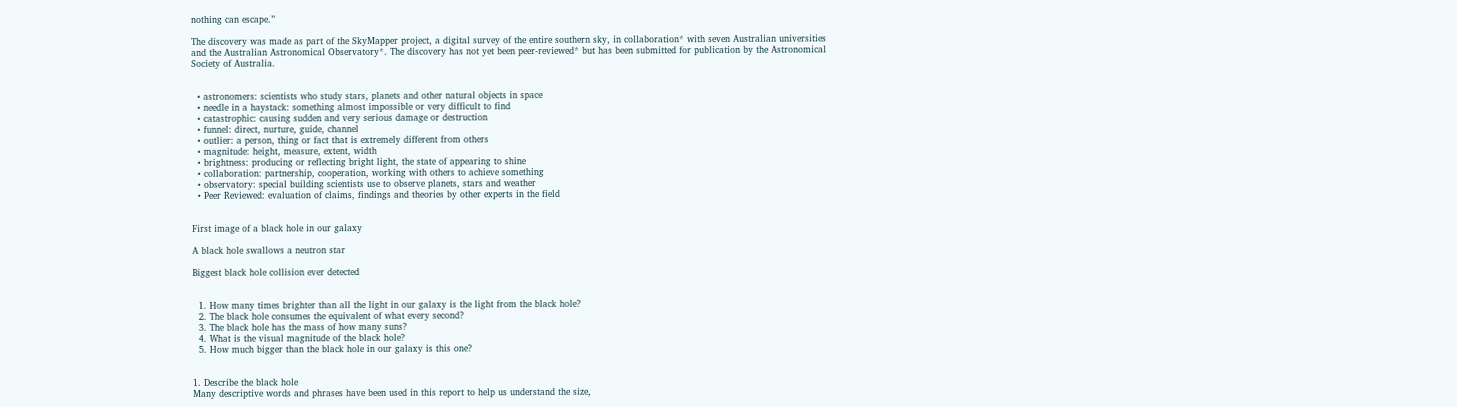nothing can escape.”

The discovery was made as part of the SkyMapper project, a digital survey of the entire southern sky, in collaboration* with seven Australian universities and the Australian Astronomical Observatory*. The discovery has not yet been peer-reviewed* but has been submitted for publication by the Astronomical Society of Australia.


  • astronomers: scientists who study stars, planets and other natural objects in space
  • needle in a haystack: something almost impossible or very difficult to find
  • catastrophic: causing sudden and very serious damage or destruction
  • funnel: direct, nurture, guide, channel
  • outlier: a person, thing or fact that is extremely different from others
  • magnitude: height, measure, extent, width
  • brightness: producing or reflecting bright light, the state of appearing to shine
  • collaboration: partnership, cooperation, working with others to achieve something
  • observatory: special building scientists use to observe planets, stars and weather
  • Peer Reviewed: evaluation of claims, findings and theories by other experts in the field


First image of a black hole in our galaxy

A black hole swallows a neutron star

Biggest black hole collision ever detected


  1. How many times brighter than all the light in our galaxy is the light from the black hole?
  2. The black hole consumes the equivalent of what every second?
  3. The black hole has the mass of how many suns?
  4. What is the visual magnitude of the black hole?
  5. How much bigger than the black hole in our galaxy is this one?


1. Describe the black hole
Many descriptive words and phrases have been used in this report to help us understand the size,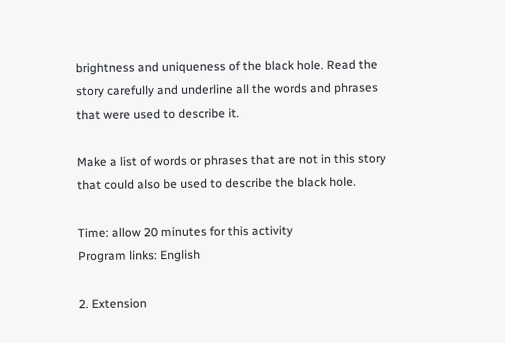brightness and uniqueness of the black hole. Read the story carefully and underline all the words and phrases that were used to describe it.

Make a list of words or phrases that are not in this story that could also be used to describe the black hole.

Time: allow 20 minutes for this activity
Program links: English

2. Extension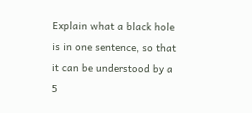Explain what a black hole is in one sentence, so that it can be understood by a 5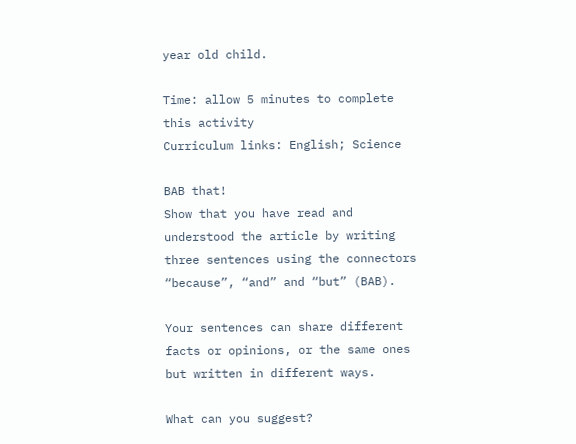year old child.

Time: allow 5 minutes to complete this activity
Curriculum links: English; Science

BAB that!
Show that you have read and understood the article by writing three sentences using the connectors “because”, “and” and “but” (BAB).

Your sentences can share different facts or opinions, or the same ones but written in different ways.

What can you suggest?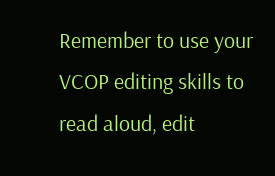Remember to use your VCOP editing skills to read aloud, edit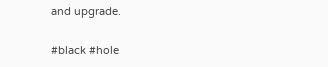and upgrade.

#black #hole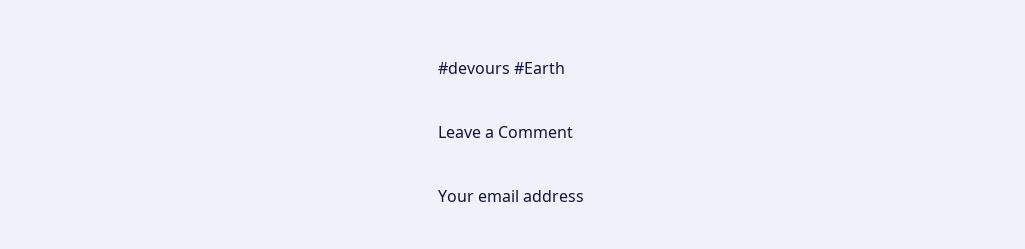#devours #Earth

Leave a Comment

Your email address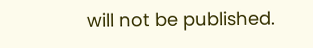will not be published.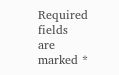Required fields are marked *